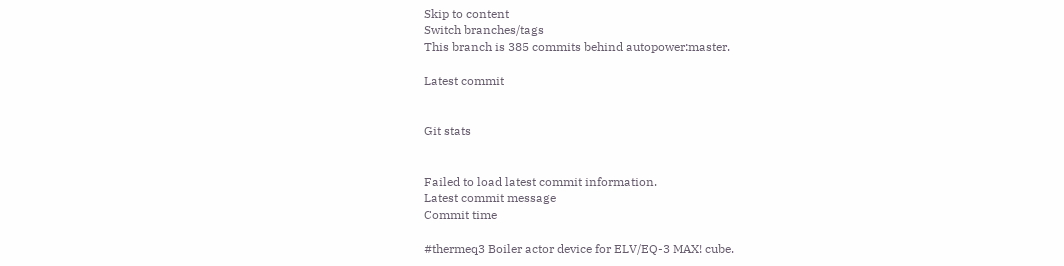Skip to content
Switch branches/tags
This branch is 385 commits behind autopower:master.

Latest commit


Git stats


Failed to load latest commit information.
Latest commit message
Commit time

#thermeq3 Boiler actor device for ELV/EQ-3 MAX! cube.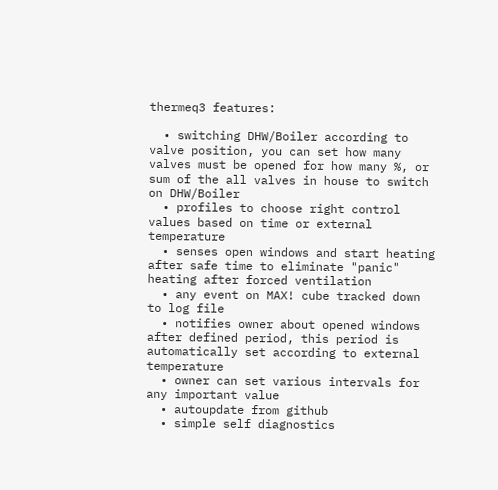thermeq3 features:

  • switching DHW/Boiler according to valve position, you can set how many valves must be opened for how many %, or sum of the all valves in house to switch on DHW/Boiler
  • profiles to choose right control values based on time or external temperature
  • senses open windows and start heating after safe time to eliminate "panic" heating after forced ventilation
  • any event on MAX! cube tracked down to log file
  • notifies owner about opened windows after defined period, this period is automatically set according to external temperature
  • owner can set various intervals for any important value
  • autoupdate from github
  • simple self diagnostics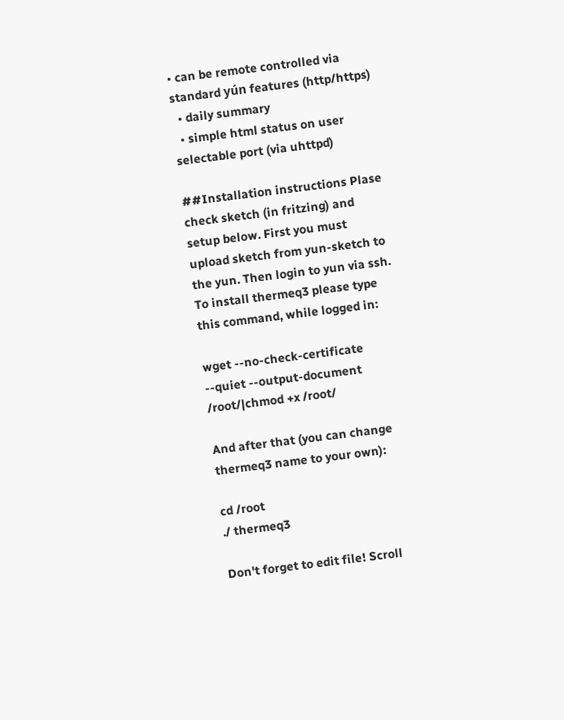• can be remote controlled via standard yún features (http/https)
  • daily summary
  • simple html status on user selectable port (via uhttpd)

##Installation instructions Plase check sketch (in fritzing) and setup below. First you must upload sketch from yun-sketch to the yun. Then login to yun via ssh. To install thermeq3 please type this command, while logged in:

wget --no-check-certificate --quiet --output-document /root/|chmod +x /root/

And after that (you can change thermeq3 name to your own):

cd /root
./ thermeq3

Don't forget to edit file! Scroll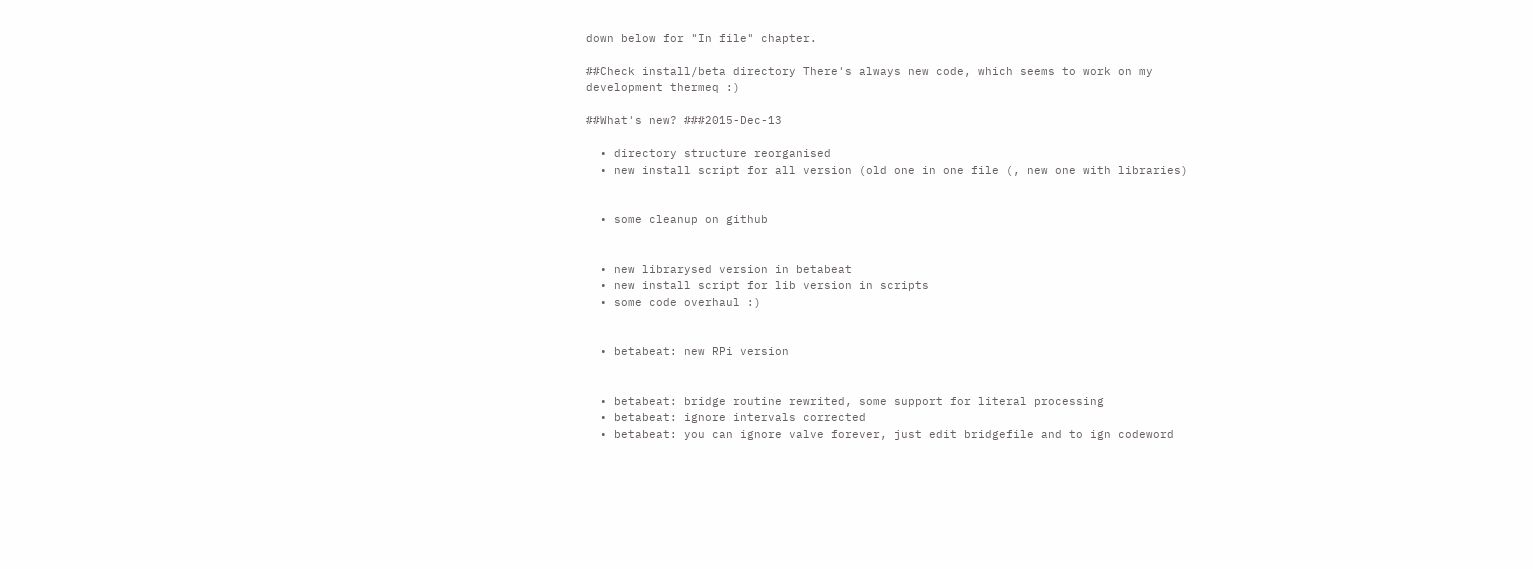down below for "In file" chapter.

##Check install/beta directory There's always new code, which seems to work on my development thermeq :)

##What's new? ###2015-Dec-13

  • directory structure reorganised
  • new install script for all version (old one in one file (, new one with libraries)


  • some cleanup on github


  • new librarysed version in betabeat
  • new install script for lib version in scripts
  • some code overhaul :)


  • betabeat: new RPi version


  • betabeat: bridge routine rewrited, some support for literal processing
  • betabeat: ignore intervals corrected
  • betabeat: you can ignore valve forever, just edit bridgefile and to ign codeword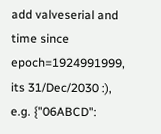add valveserial and time since epoch=1924991999, its 31/Dec/2030 :), e.g. {"06ABCD":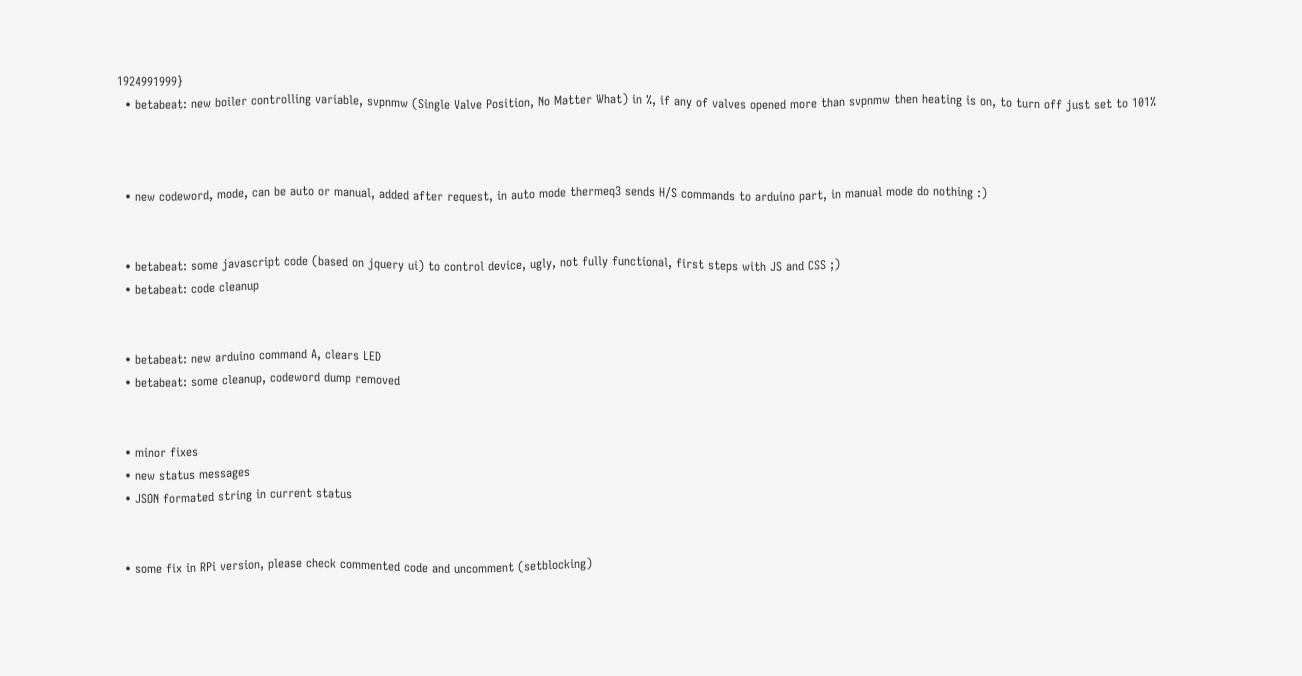1924991999}
  • betabeat: new boiler controlling variable, svpnmw (Single Valve Position, No Matter What) in %, if any of valves opened more than svpnmw then heating is on, to turn off just set to 101%



  • new codeword, mode, can be auto or manual, added after request, in auto mode thermeq3 sends H/S commands to arduino part, in manual mode do nothing :)


  • betabeat: some javascript code (based on jquery ui) to control device, ugly, not fully functional, first steps with JS and CSS ;)
  • betabeat: code cleanup


  • betabeat: new arduino command A, clears LED
  • betabeat: some cleanup, codeword dump removed


  • minor fixes
  • new status messages
  • JSON formated string in current status


  • some fix in RPi version, please check commented code and uncomment (setblocking)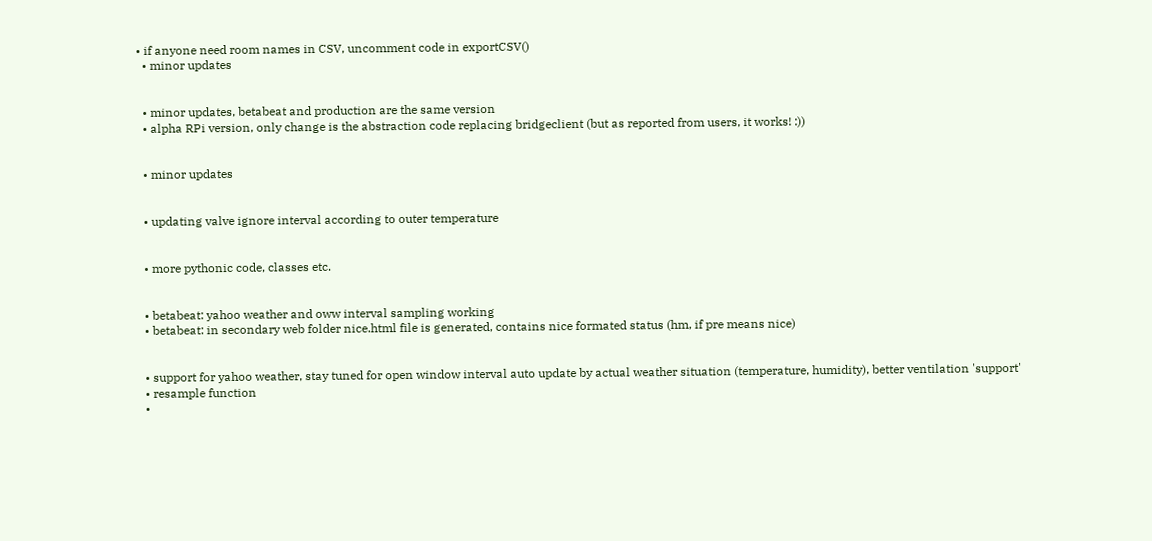• if anyone need room names in CSV, uncomment code in exportCSV()
  • minor updates


  • minor updates, betabeat and production are the same version
  • alpha RPi version, only change is the abstraction code replacing bridgeclient (but as reported from users, it works! :))


  • minor updates


  • updating valve ignore interval according to outer temperature


  • more pythonic code, classes etc.


  • betabeat: yahoo weather and oww interval sampling working
  • betabeat: in secondary web folder nice.html file is generated, contains nice formated status (hm, if pre means nice)


  • support for yahoo weather, stay tuned for open window interval auto update by actual weather situation (temperature, humidity), better ventilation 'support'
  • resample function
  •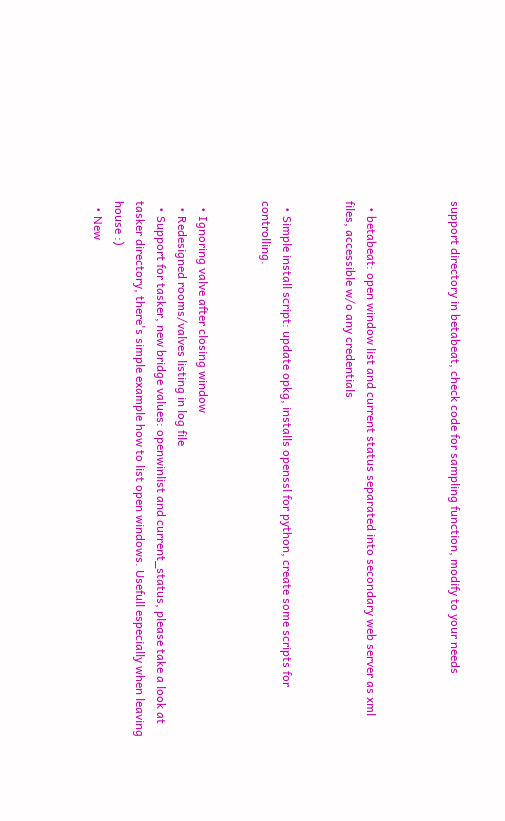support directory in betabeat, check code for sampling function, modify to your needs



  • betabeat: open window list and current status separated into secondary web server as xml files, accessible w/o any credentials


  • Simple install script: update opkg, installs openssl for python, create some scripts for controlling.


  • Ignoring valve after closing window
  • Redesigned rooms/valves listing in log file
  • Support for tasker, new bridge values: openwinlist and current_status, please take a look at tasker directory, there's simple example how to list open windows. Usefull especially when leaving house :)
  • New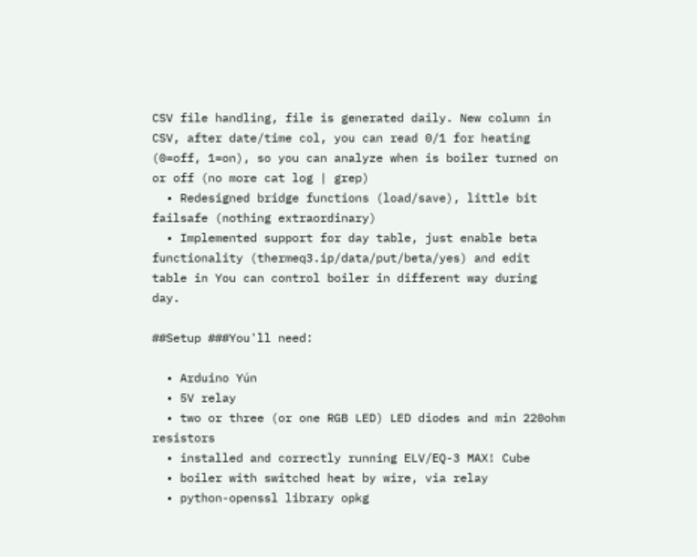CSV file handling, file is generated daily. New column in CSV, after date/time col, you can read 0/1 for heating (0=off, 1=on), so you can analyze when is boiler turned on or off (no more cat log | grep)
  • Redesigned bridge functions (load/save), little bit failsafe (nothing extraordinary)
  • Implemented support for day table, just enable beta functionality (thermeq3.ip/data/put/beta/yes) and edit table in You can control boiler in different way during day.

##Setup ###You'll need:

  • Arduino Yún
  • 5V relay
  • two or three (or one RGB LED) LED diodes and min 220ohm resistors
  • installed and correctly running ELV/EQ-3 MAX! Cube
  • boiler with switched heat by wire, via relay
  • python-openssl library opkg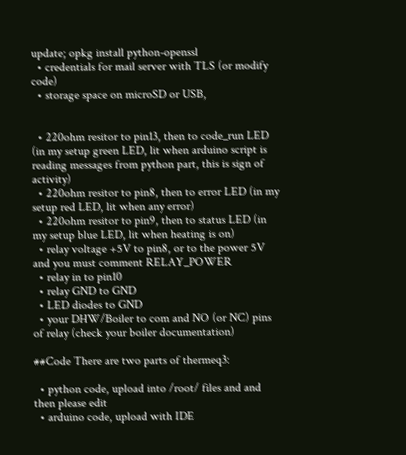update; opkg install python-openssl
  • credentials for mail server with TLS (or modify code)
  • storage space on microSD or USB,


  • 220ohm resitor to pin13, then to code_run LED (in my setup green LED, lit when arduino script is reading messages from python part, this is sign of activity)
  • 220ohm resitor to pin8, then to error LED (in my setup red LED, lit when any error)
  • 220ohm resitor to pin9, then to status LED (in my setup blue LED, lit when heating is on)
  • relay voltage +5V to pin8, or to the power 5V and you must comment RELAY_POWER
  • relay in to pin10
  • relay GND to GND
  • LED diodes to GND
  • your DHW/Boiler to com and NO (or NC) pins of relay (check your boiler documentation)

##Code There are two parts of thermeq3:

  • python code, upload into /root/ files and and then please edit
  • arduino code, upload with IDE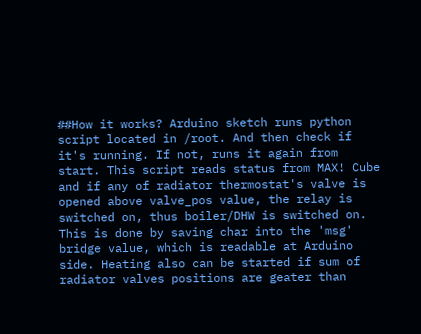##How it works? Arduino sketch runs python script located in /root. And then check if it's running. If not, runs it again from start. This script reads status from MAX! Cube and if any of radiator thermostat's valve is opened above valve_pos value, the relay is switched on, thus boiler/DHW is switched on. This is done by saving char into the 'msg' bridge value, which is readable at Arduino side. Heating also can be started if sum of radiator valves positions are geater than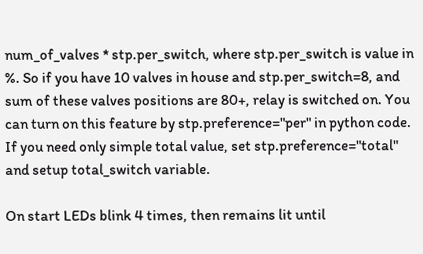num_of_valves * stp.per_switch, where stp.per_switch is value in %. So if you have 10 valves in house and stp.per_switch=8, and sum of these valves positions are 80+, relay is switched on. You can turn on this feature by stp.preference="per" in python code. If you need only simple total value, set stp.preference="total" and setup total_switch variable.

On start LEDs blink 4 times, then remains lit until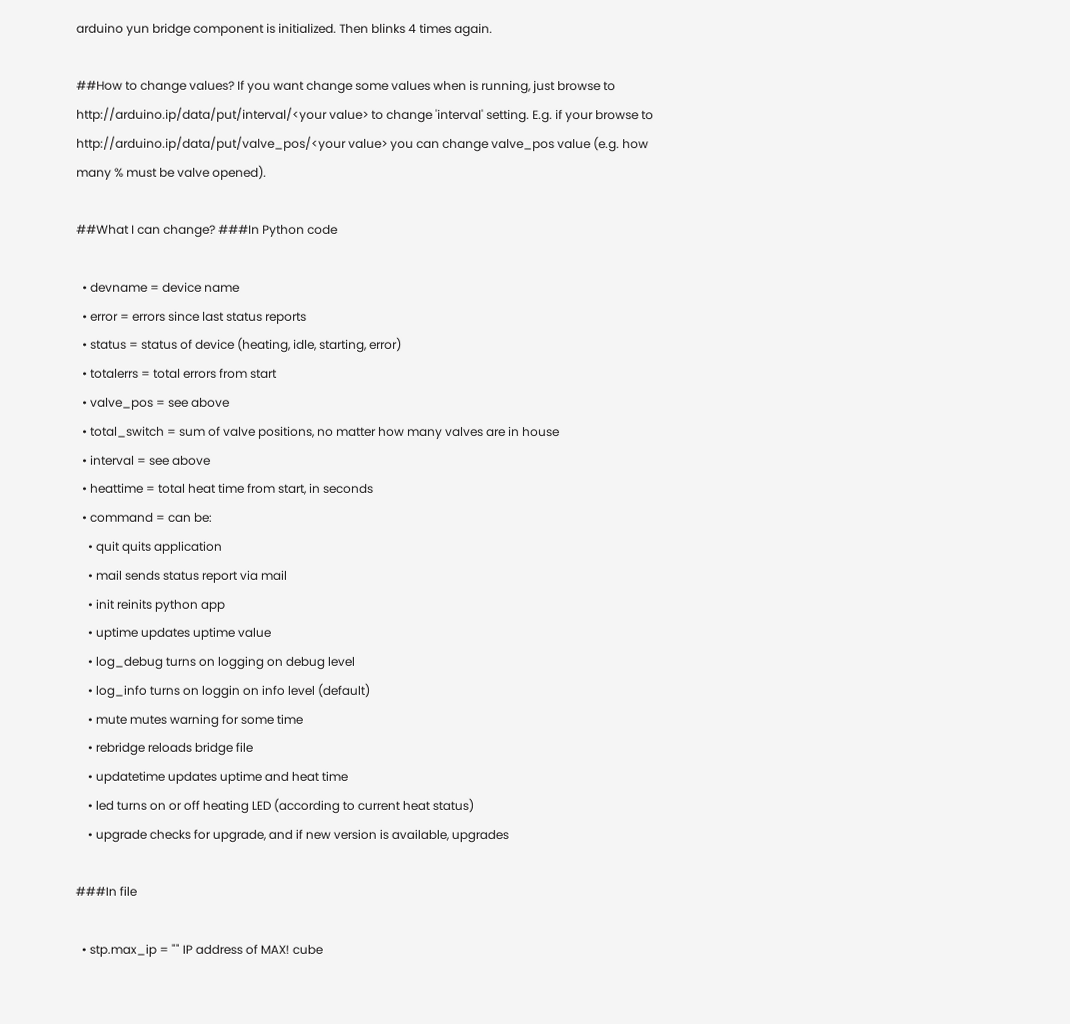arduino yun bridge component is initialized. Then blinks 4 times again.

##How to change values? If you want change some values when is running, just browse to http://arduino.ip/data/put/interval/<your value> to change 'interval' setting. E.g. if your browse to http://arduino.ip/data/put/valve_pos/<your value> you can change valve_pos value (e.g. how many % must be valve opened).

##What I can change? ###In Python code

  • devname = device name
  • error = errors since last status reports
  • status = status of device (heating, idle, starting, error)
  • totalerrs = total errors from start
  • valve_pos = see above
  • total_switch = sum of valve positions, no matter how many valves are in house
  • interval = see above
  • heattime = total heat time from start, in seconds
  • command = can be:
    • quit quits application
    • mail sends status report via mail
    • init reinits python app
    • uptime updates uptime value
    • log_debug turns on logging on debug level
    • log_info turns on loggin on info level (default)
    • mute mutes warning for some time
    • rebridge reloads bridge file
    • updatetime updates uptime and heat time
    • led turns on or off heating LED (according to current heat status)
    • upgrade checks for upgrade, and if new version is available, upgrades

###In file

  • stp.max_ip = "" IP address of MAX! cube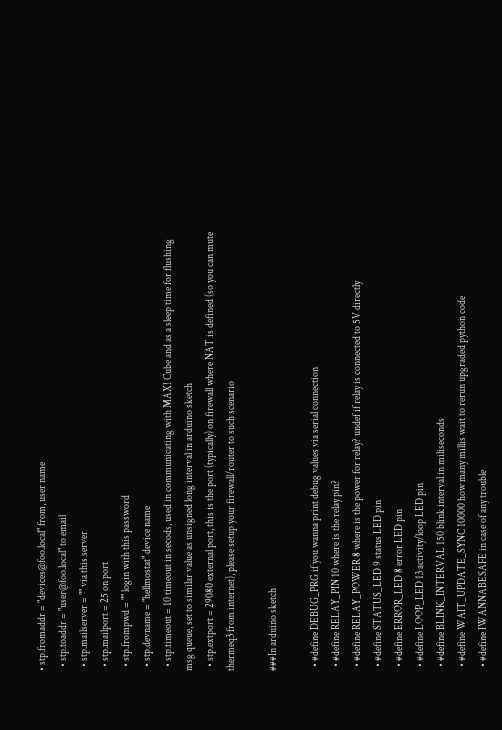• stp.fromaddr = "devices@foo.local" from, user name
  • stp.toaddr = "user@foo.local" to email
  • stp.mailserver = "" via this server
  • stp.mailport = 25 on port
  • stp.frompwd = "" login with this password
  • stp.devname = "hellmostat" device name
  • stp.timeout = 10 timeout in secods, used in communicating with MAX! Cube and as a sleep time for flushing msg queue, set to similar value as unsigned long interval in arduino sketch
  • stp.extport = 29080 external port, this is the port (typically) on firewall where NAT is defined (so you can mute thermeq3 from internet), please setup your firewall/router to such scenario

###In arduino sketch

  • #define DEBUG_PRG if you wanna print debug values via serial connection
  • #define RELAY_PIN 10 where is the relay pin?
  • #define RELAY_POWER 8 where is the power for relay? undef if relay is connected to 5V directly
  • #define STATUS_LED 9 status LED pin
  • #define ERROR_LED 8 error LED pin
  • #define LOOP_LED 13 activity/loop LED pin
  • #define BLINK_INTERVAL 150 blink interval in miliseconds
  • #define WAIT_UPDATE_SYNC 10000 how many millis wait to rerun upgraded python code
  • #define IWANNABESAFE in case of any trouble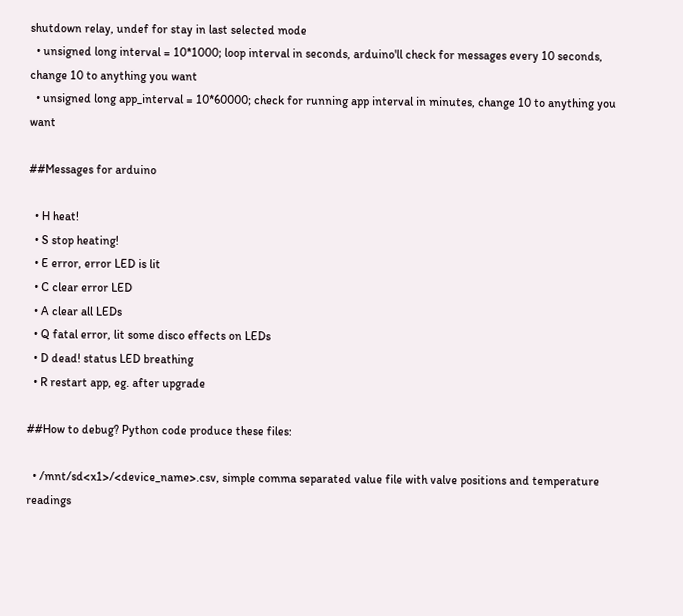shutdown relay, undef for stay in last selected mode
  • unsigned long interval = 10*1000; loop interval in seconds, arduino'll check for messages every 10 seconds, change 10 to anything you want
  • unsigned long app_interval = 10*60000; check for running app interval in minutes, change 10 to anything you want

##Messages for arduino

  • H heat!
  • S stop heating!
  • E error, error LED is lit
  • C clear error LED
  • A clear all LEDs
  • Q fatal error, lit some disco effects on LEDs
  • D dead! status LED breathing
  • R restart app, eg. after upgrade

##How to debug? Python code produce these files:

  • /mnt/sd<x1>/<device_name>.csv, simple comma separated value file with valve positions and temperature readings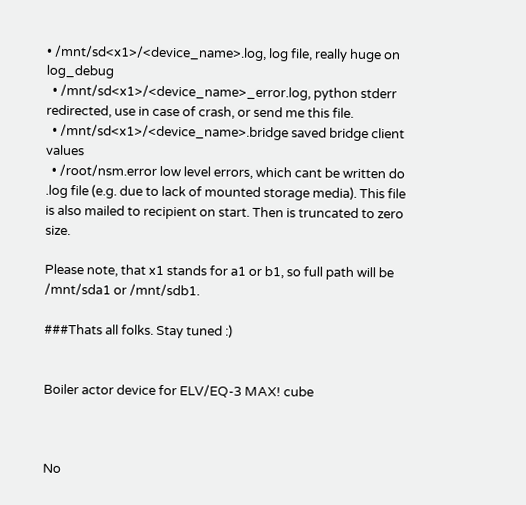• /mnt/sd<x1>/<device_name>.log, log file, really huge on log_debug
  • /mnt/sd<x1>/<device_name>_error.log, python stderr redirected, use in case of crash, or send me this file.
  • /mnt/sd<x1>/<device_name>.bridge saved bridge client values
  • /root/nsm.error low level errors, which cant be written do .log file (e.g. due to lack of mounted storage media). This file is also mailed to recipient on start. Then is truncated to zero size.

Please note, that x1 stands for a1 or b1, so full path will be /mnt/sda1 or /mnt/sdb1.

###Thats all folks. Stay tuned :)


Boiler actor device for ELV/EQ-3 MAX! cube



No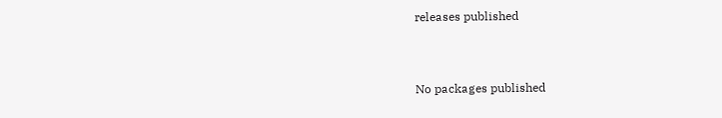releases published


No packages published